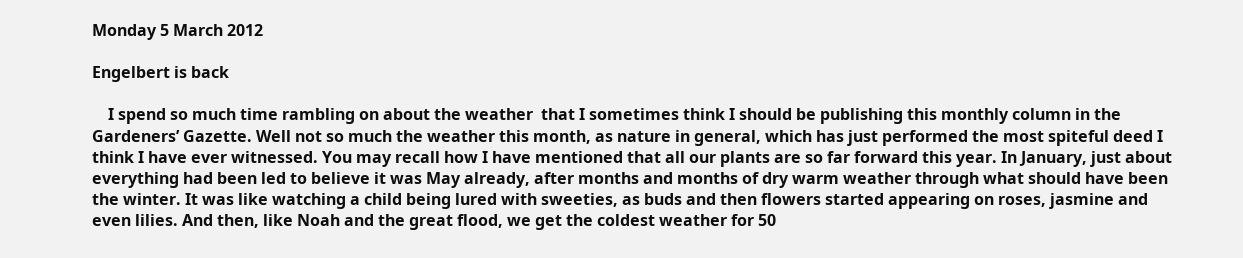Monday 5 March 2012

Engelbert is back

    I spend so much time rambling on about the weather  that I sometimes think I should be publishing this monthly column in the Gardeners’ Gazette. Well not so much the weather this month, as nature in general, which has just performed the most spiteful deed I think I have ever witnessed. You may recall how I have mentioned that all our plants are so far forward this year. In January, just about everything had been led to believe it was May already, after months and months of dry warm weather through what should have been the winter. It was like watching a child being lured with sweeties, as buds and then flowers started appearing on roses, jasmine and even lilies. And then, like Noah and the great flood, we get the coldest weather for 50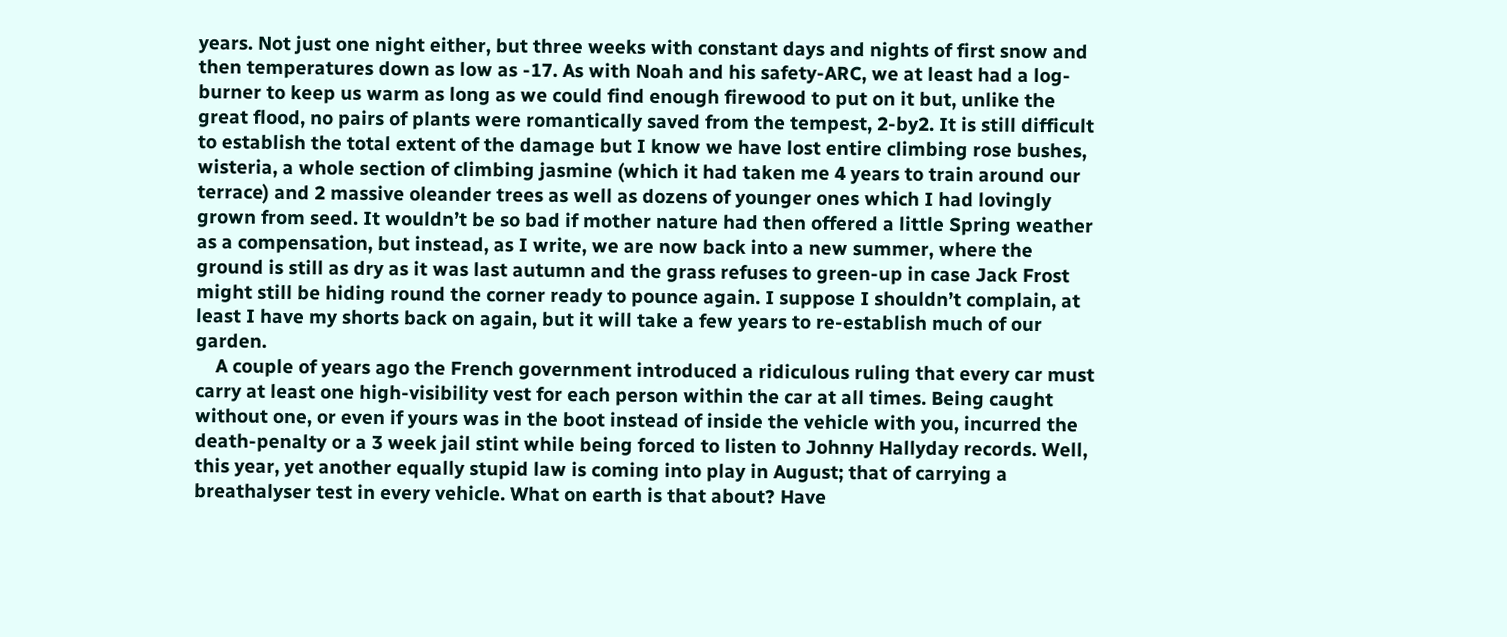years. Not just one night either, but three weeks with constant days and nights of first snow and then temperatures down as low as -17. As with Noah and his safety-ARC, we at least had a log-burner to keep us warm as long as we could find enough firewood to put on it but, unlike the great flood, no pairs of plants were romantically saved from the tempest, 2-by2. It is still difficult to establish the total extent of the damage but I know we have lost entire climbing rose bushes, wisteria, a whole section of climbing jasmine (which it had taken me 4 years to train around our terrace) and 2 massive oleander trees as well as dozens of younger ones which I had lovingly grown from seed. It wouldn’t be so bad if mother nature had then offered a little Spring weather as a compensation, but instead, as I write, we are now back into a new summer, where the ground is still as dry as it was last autumn and the grass refuses to green-up in case Jack Frost might still be hiding round the corner ready to pounce again. I suppose I shouldn’t complain, at least I have my shorts back on again, but it will take a few years to re-establish much of our garden.
    A couple of years ago the French government introduced a ridiculous ruling that every car must carry at least one high-visibility vest for each person within the car at all times. Being caught without one, or even if yours was in the boot instead of inside the vehicle with you, incurred the death-penalty or a 3 week jail stint while being forced to listen to Johnny Hallyday records. Well, this year, yet another equally stupid law is coming into play in August; that of carrying a breathalyser test in every vehicle. What on earth is that about? Have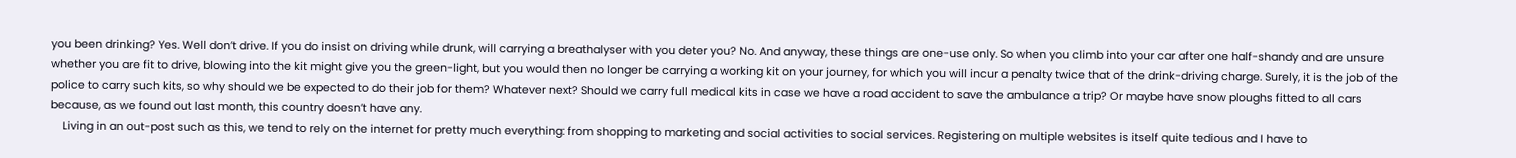you been drinking? Yes. Well don’t drive. If you do insist on driving while drunk, will carrying a breathalyser with you deter you? No. And anyway, these things are one-use only. So when you climb into your car after one half-shandy and are unsure whether you are fit to drive, blowing into the kit might give you the green-light, but you would then no longer be carrying a working kit on your journey, for which you will incur a penalty twice that of the drink-driving charge. Surely, it is the job of the police to carry such kits, so why should we be expected to do their job for them? Whatever next? Should we carry full medical kits in case we have a road accident to save the ambulance a trip? Or maybe have snow ploughs fitted to all cars because, as we found out last month, this country doesn’t have any.
    Living in an out-post such as this, we tend to rely on the internet for pretty much everything: from shopping to marketing and social activities to social services. Registering on multiple websites is itself quite tedious and I have to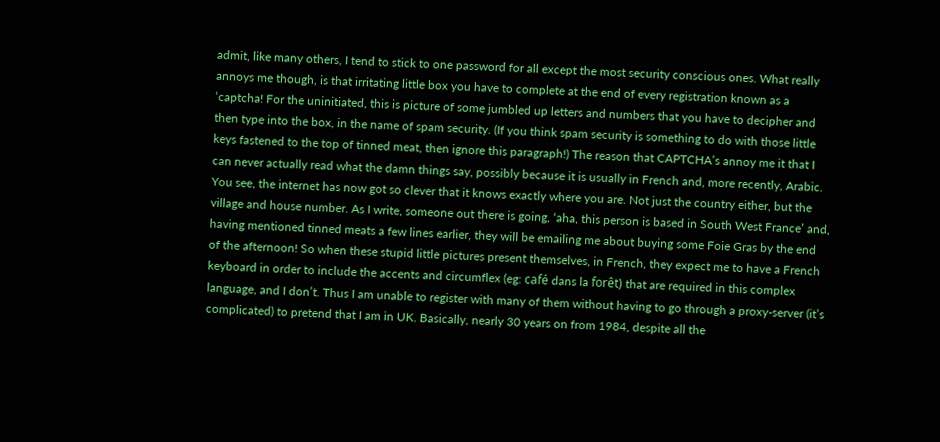admit, like many others, I tend to stick to one password for all except the most security conscious ones. What really annoys me though, is that irritating little box you have to complete at the end of every registration known as a ‘captcha! For the uninitiated, this is picture of some jumbled up letters and numbers that you have to decipher and then type into the box, in the name of spam security. (If you think spam security is something to do with those little keys fastened to the top of tinned meat, then ignore this paragraph!) The reason that CAPTCHA’s annoy me it that I can never actually read what the damn things say, possibly because it is usually in French and, more recently, Arabic. You see, the internet has now got so clever that it knows exactly where you are. Not just the country either, but the village and house number. As I write, someone out there is going, ‘aha, this person is based in South West France’ and, having mentioned tinned meats a few lines earlier, they will be emailing me about buying some Foie Gras by the end of the afternoon! So when these stupid little pictures present themselves, in French, they expect me to have a French keyboard in order to include the accents and circumflex (eg: café dans la forêt) that are required in this complex language, and I don’t. Thus I am unable to register with many of them without having to go through a proxy-server (it’s complicated) to pretend that I am in UK. Basically, nearly 30 years on from 1984, despite all the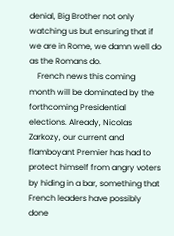denial, Big Brother not only watching us but ensuring that if we are in Rome, we damn well do as the Romans do.
    French news this coming month will be dominated by the forthcoming Presidential elections. Already, Nicolas Zarkozy, our current and flamboyant Premier has had to protect himself from angry voters by hiding in a bar, something that French leaders have possibly done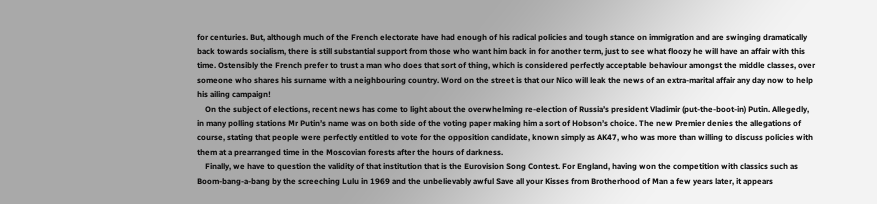for centuries. But, although much of the French electorate have had enough of his radical policies and tough stance on immigration and are swinging dramatically back towards socialism, there is still substantial support from those who want him back in for another term, just to see what floozy he will have an affair with this time. Ostensibly the French prefer to trust a man who does that sort of thing, which is considered perfectly acceptable behaviour amongst the middle classes, over someone who shares his surname with a neighbouring country. Word on the street is that our Nico will leak the news of an extra-marital affair any day now to help his ailing campaign!
    On the subject of elections, recent news has come to light about the overwhelming re-election of Russia’s president Vladimir (put-the-boot-in) Putin. Allegedly, in many polling stations Mr Putin’s name was on both side of the voting paper making him a sort of Hobson’s choice. The new Premier denies the allegations of course, stating that people were perfectly entitled to vote for the opposition candidate, known simply as AK47, who was more than willing to discuss policies with them at a prearranged time in the Moscovian forests after the hours of darkness.
    Finally, we have to question the validity of that institution that is the Eurovision Song Contest. For England, having won the competition with classics such as Boom-bang-a-bang by the screeching Lulu in 1969 and the unbelievably awful Save all your Kisses from Brotherhood of Man a few years later, it appears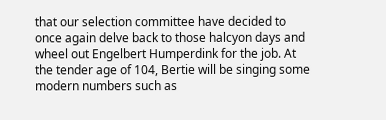that our selection committee have decided to once again delve back to those halcyon days and wheel out Engelbert Humperdink for the job. At the tender age of 104, Bertie will be singing some modern numbers such as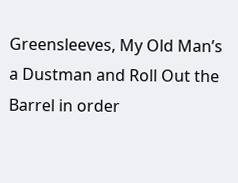Greensleeves, My Old Man’s a Dustman and Roll Out the Barrel in order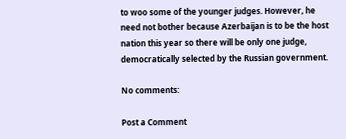to woo some of the younger judges. However, he need not bother because Azerbaijan is to be the host nation this year so there will be only one judge, democratically selected by the Russian government.

No comments:

Post a Comment